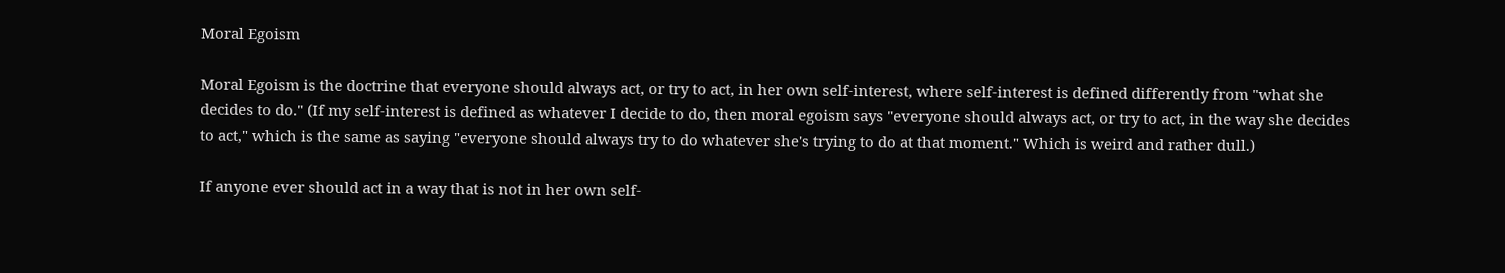Moral Egoism

Moral Egoism is the doctrine that everyone should always act, or try to act, in her own self-interest, where self-interest is defined differently from "what she decides to do." (If my self-interest is defined as whatever I decide to do, then moral egoism says "everyone should always act, or try to act, in the way she decides to act," which is the same as saying "everyone should always try to do whatever she's trying to do at that moment." Which is weird and rather dull.)

If anyone ever should act in a way that is not in her own self-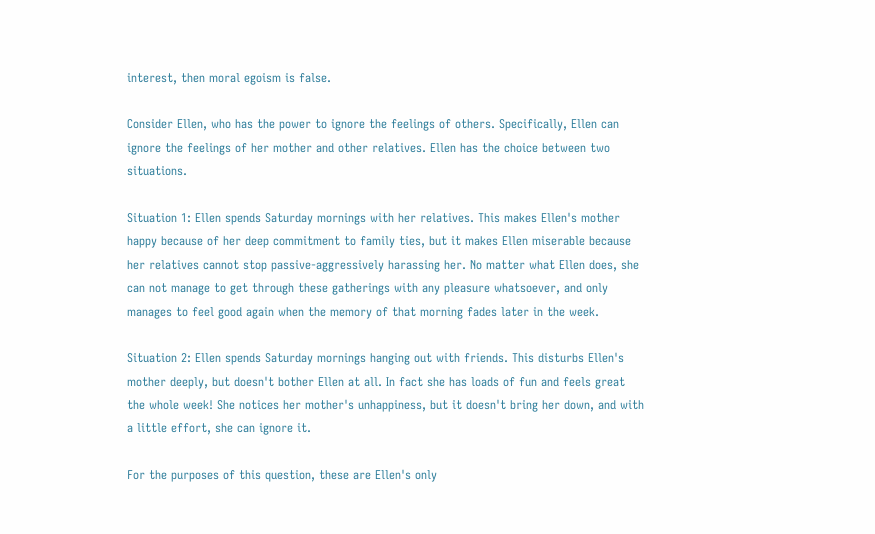interest, then moral egoism is false.

Consider Ellen, who has the power to ignore the feelings of others. Specifically, Ellen can ignore the feelings of her mother and other relatives. Ellen has the choice between two situations.

Situation 1: Ellen spends Saturday mornings with her relatives. This makes Ellen's mother happy because of her deep commitment to family ties, but it makes Ellen miserable because her relatives cannot stop passive-aggressively harassing her. No matter what Ellen does, she can not manage to get through these gatherings with any pleasure whatsoever, and only manages to feel good again when the memory of that morning fades later in the week.

Situation 2: Ellen spends Saturday mornings hanging out with friends. This disturbs Ellen's mother deeply, but doesn't bother Ellen at all. In fact she has loads of fun and feels great the whole week! She notices her mother's unhappiness, but it doesn't bring her down, and with a little effort, she can ignore it.

For the purposes of this question, these are Ellen's only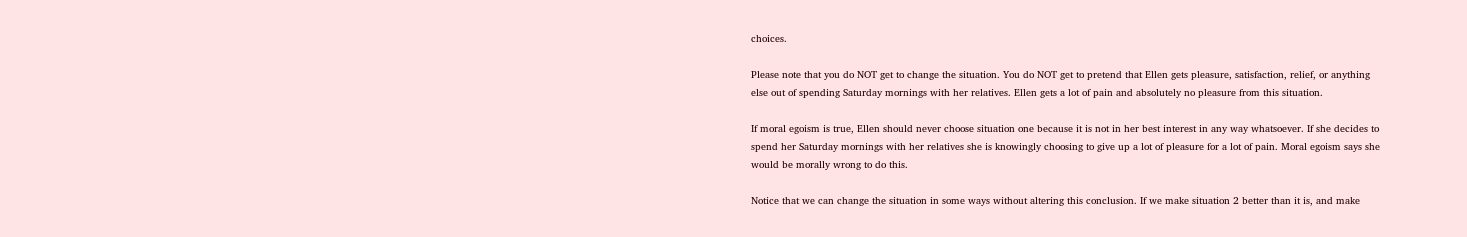choices.

Please note that you do NOT get to change the situation. You do NOT get to pretend that Ellen gets pleasure, satisfaction, relief, or anything else out of spending Saturday mornings with her relatives. Ellen gets a lot of pain and absolutely no pleasure from this situation.

If moral egoism is true, Ellen should never choose situation one because it is not in her best interest in any way whatsoever. If she decides to spend her Saturday mornings with her relatives she is knowingly choosing to give up a lot of pleasure for a lot of pain. Moral egoism says she would be morally wrong to do this.

Notice that we can change the situation in some ways without altering this conclusion. If we make situation 2 better than it is, and make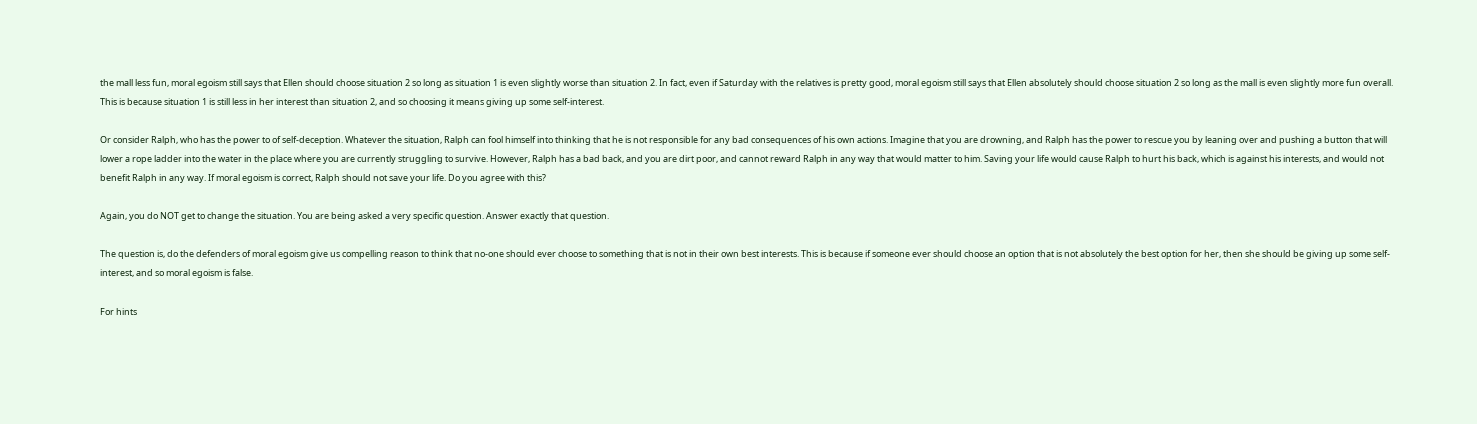the mall less fun, moral egoism still says that Ellen should choose situation 2 so long as situation 1 is even slightly worse than situation 2. In fact, even if Saturday with the relatives is pretty good, moral egoism still says that Ellen absolutely should choose situation 2 so long as the mall is even slightly more fun overall. This is because situation 1 is still less in her interest than situation 2, and so choosing it means giving up some self-interest.

Or consider Ralph, who has the power to of self-deception. Whatever the situation, Ralph can fool himself into thinking that he is not responsible for any bad consequences of his own actions. Imagine that you are drowning, and Ralph has the power to rescue you by leaning over and pushing a button that will lower a rope ladder into the water in the place where you are currently struggling to survive. However, Ralph has a bad back, and you are dirt poor, and cannot reward Ralph in any way that would matter to him. Saving your life would cause Ralph to hurt his back, which is against his interests, and would not benefit Ralph in any way. If moral egoism is correct, Ralph should not save your life. Do you agree with this?

Again, you do NOT get to change the situation. You are being asked a very specific question. Answer exactly that question.

The question is, do the defenders of moral egoism give us compelling reason to think that no-one should ever choose to something that is not in their own best interests. This is because if someone ever should choose an option that is not absolutely the best option for her, then she should be giving up some self-interest, and so moral egoism is false.

For hints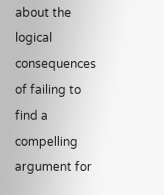about the logical consequences of failing to find a compelling argument for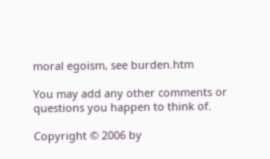moral egoism, see burden.htm

You may add any other comments or questions you happen to think of.

Copyright © 2006 by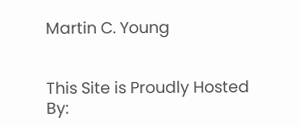Martin C. Young


This Site is Proudly Hosted By: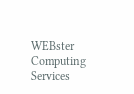WEBster Computing Services